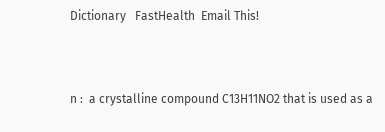Dictionary   FastHealth  Email This!



n :  a crystalline compound C13H11NO2 that is used as a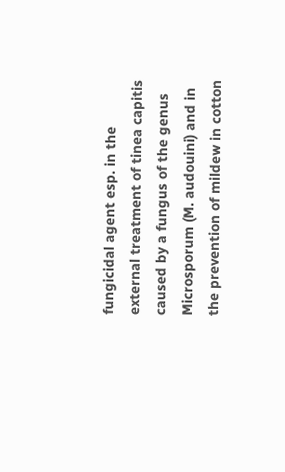fungicidal agent esp. in the external treatment of tinea capitis caused by a fungus of the genus Microsporum (M. audouini) and in the prevention of mildew in cotton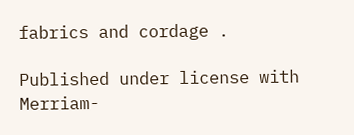fabrics and cordage .

Published under license with Merriam-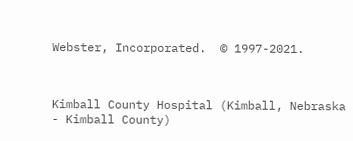Webster, Incorporated.  © 1997-2021.



Kimball County Hospital (Kimball, Nebraska - Kimball County)